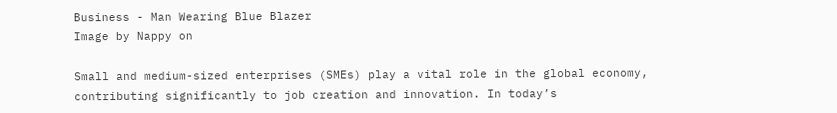Business - Man Wearing Blue Blazer
Image by Nappy on

Small and medium-sized enterprises (SMEs) play a vital role in the global economy, contributing significantly to job creation and innovation. In today’s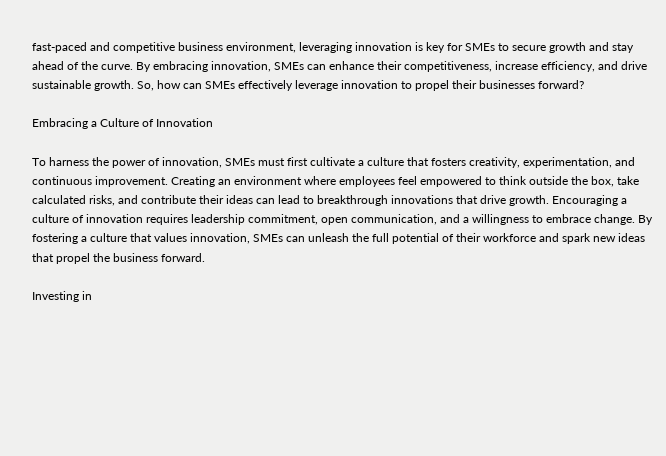fast-paced and competitive business environment, leveraging innovation is key for SMEs to secure growth and stay ahead of the curve. By embracing innovation, SMEs can enhance their competitiveness, increase efficiency, and drive sustainable growth. So, how can SMEs effectively leverage innovation to propel their businesses forward?

Embracing a Culture of Innovation

To harness the power of innovation, SMEs must first cultivate a culture that fosters creativity, experimentation, and continuous improvement. Creating an environment where employees feel empowered to think outside the box, take calculated risks, and contribute their ideas can lead to breakthrough innovations that drive growth. Encouraging a culture of innovation requires leadership commitment, open communication, and a willingness to embrace change. By fostering a culture that values innovation, SMEs can unleash the full potential of their workforce and spark new ideas that propel the business forward.

Investing in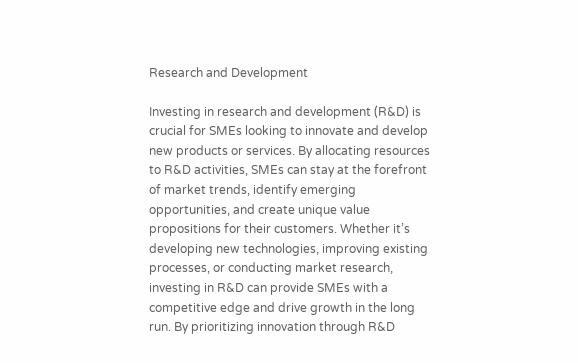Research and Development

Investing in research and development (R&D) is crucial for SMEs looking to innovate and develop new products or services. By allocating resources to R&D activities, SMEs can stay at the forefront of market trends, identify emerging opportunities, and create unique value propositions for their customers. Whether it’s developing new technologies, improving existing processes, or conducting market research, investing in R&D can provide SMEs with a competitive edge and drive growth in the long run. By prioritizing innovation through R&D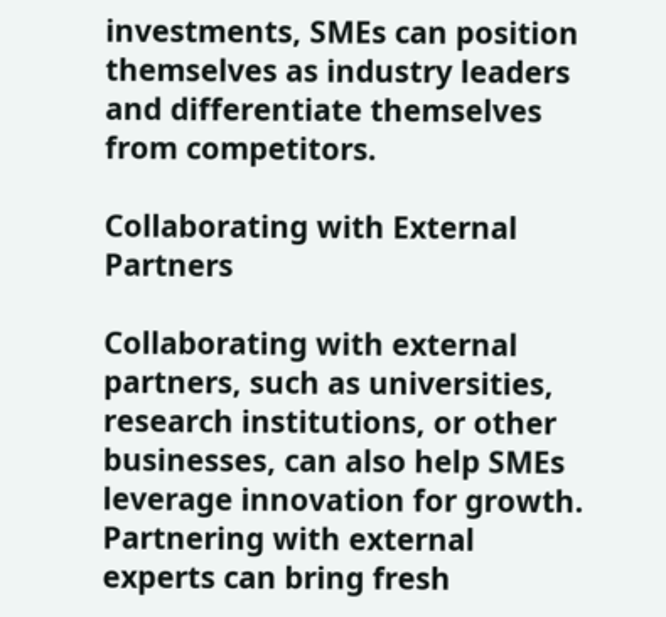investments, SMEs can position themselves as industry leaders and differentiate themselves from competitors.

Collaborating with External Partners

Collaborating with external partners, such as universities, research institutions, or other businesses, can also help SMEs leverage innovation for growth. Partnering with external experts can bring fresh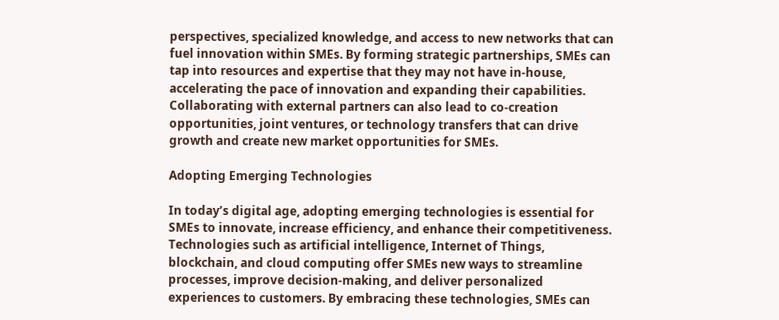perspectives, specialized knowledge, and access to new networks that can fuel innovation within SMEs. By forming strategic partnerships, SMEs can tap into resources and expertise that they may not have in-house, accelerating the pace of innovation and expanding their capabilities. Collaborating with external partners can also lead to co-creation opportunities, joint ventures, or technology transfers that can drive growth and create new market opportunities for SMEs.

Adopting Emerging Technologies

In today’s digital age, adopting emerging technologies is essential for SMEs to innovate, increase efficiency, and enhance their competitiveness. Technologies such as artificial intelligence, Internet of Things, blockchain, and cloud computing offer SMEs new ways to streamline processes, improve decision-making, and deliver personalized experiences to customers. By embracing these technologies, SMEs can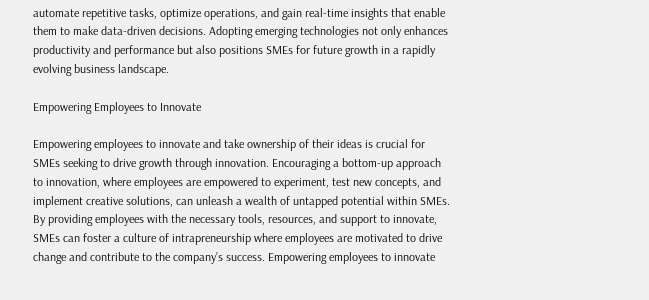automate repetitive tasks, optimize operations, and gain real-time insights that enable them to make data-driven decisions. Adopting emerging technologies not only enhances productivity and performance but also positions SMEs for future growth in a rapidly evolving business landscape.

Empowering Employees to Innovate

Empowering employees to innovate and take ownership of their ideas is crucial for SMEs seeking to drive growth through innovation. Encouraging a bottom-up approach to innovation, where employees are empowered to experiment, test new concepts, and implement creative solutions, can unleash a wealth of untapped potential within SMEs. By providing employees with the necessary tools, resources, and support to innovate, SMEs can foster a culture of intrapreneurship where employees are motivated to drive change and contribute to the company’s success. Empowering employees to innovate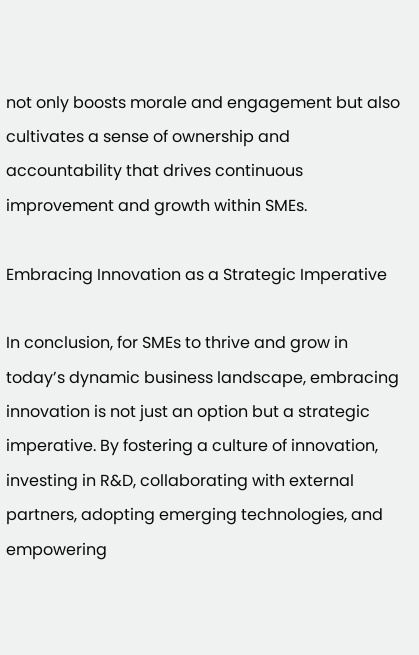not only boosts morale and engagement but also cultivates a sense of ownership and accountability that drives continuous improvement and growth within SMEs.

Embracing Innovation as a Strategic Imperative

In conclusion, for SMEs to thrive and grow in today’s dynamic business landscape, embracing innovation is not just an option but a strategic imperative. By fostering a culture of innovation, investing in R&D, collaborating with external partners, adopting emerging technologies, and empowering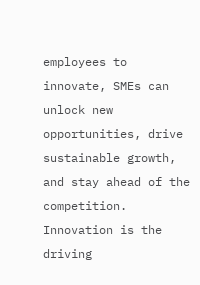employees to innovate, SMEs can unlock new opportunities, drive sustainable growth, and stay ahead of the competition. Innovation is the driving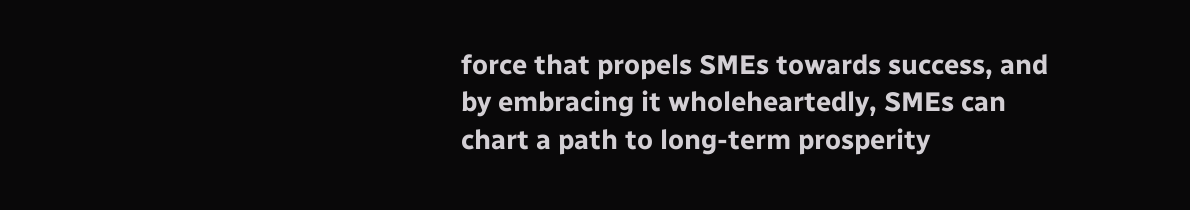force that propels SMEs towards success, and by embracing it wholeheartedly, SMEs can chart a path to long-term prosperity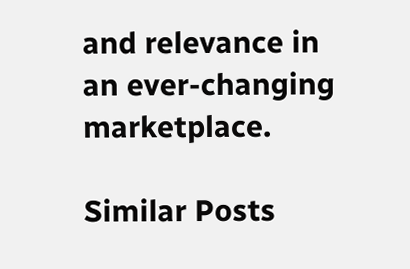and relevance in an ever-changing marketplace.

Similar Posts